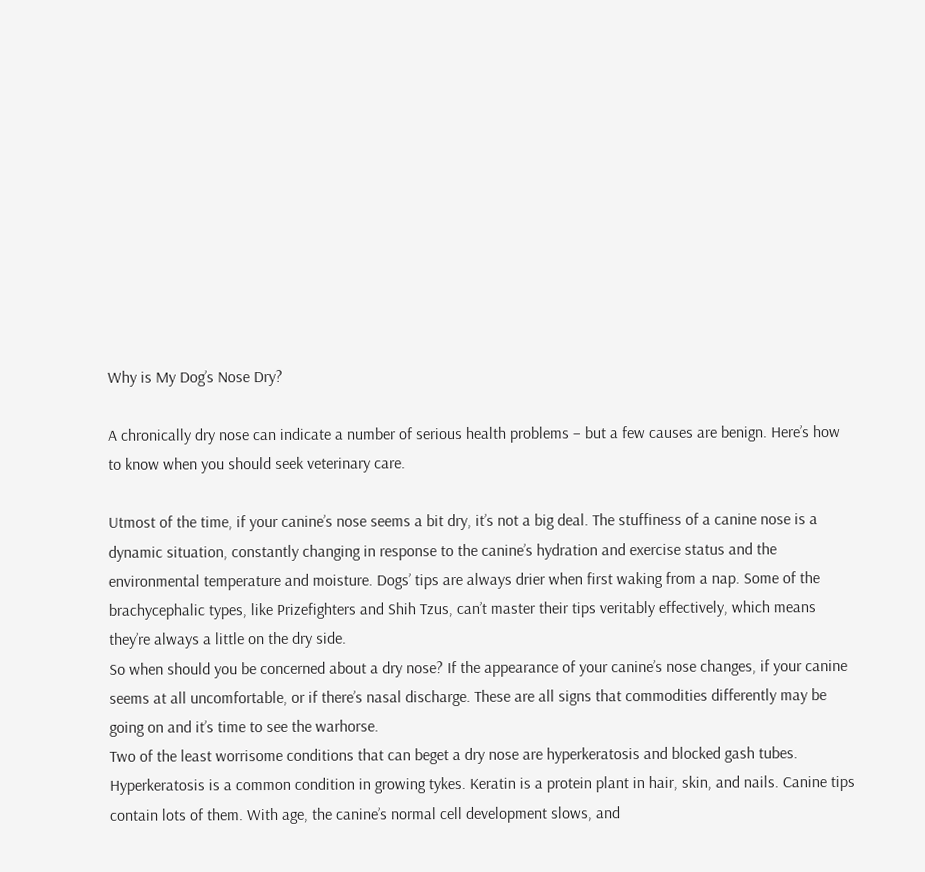Why is My Dog’s Nose Dry?

A chronically dry nose can indicate a number of serious health problems – but a few causes are benign. Here’s how to know when you should seek veterinary care.

Utmost of the time, if your canine’s nose seems a bit dry, it’s not a big deal. The stuffiness of a canine nose is a dynamic situation, constantly changing in response to the canine’s hydration and exercise status and the environmental temperature and moisture. Dogs’ tips are always drier when first waking from a nap. Some of the brachycephalic types, like Prizefighters and Shih Tzus, can’t master their tips veritably effectively, which means they’re always a little on the dry side.
So when should you be concerned about a dry nose? If the appearance of your canine’s nose changes, if your canine seems at all uncomfortable, or if there’s nasal discharge. These are all signs that commodities differently may be going on and it’s time to see the warhorse.
Two of the least worrisome conditions that can beget a dry nose are hyperkeratosis and blocked gash tubes.
Hyperkeratosis is a common condition in growing tykes. Keratin is a protein plant in hair, skin, and nails. Canine tips contain lots of them. With age, the canine’s normal cell development slows, and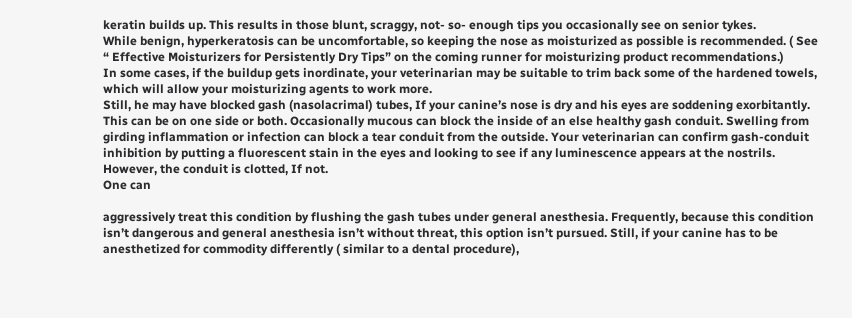keratin builds up. This results in those blunt, scraggy, not- so- enough tips you occasionally see on senior tykes.
While benign, hyperkeratosis can be uncomfortable, so keeping the nose as moisturized as possible is recommended. ( See “ Effective Moisturizers for Persistently Dry Tips” on the coming runner for moisturizing product recommendations.)
In some cases, if the buildup gets inordinate, your veterinarian may be suitable to trim back some of the hardened towels, which will allow your moisturizing agents to work more.
Still, he may have blocked gash (nasolacrimal) tubes, If your canine’s nose is dry and his eyes are soddening exorbitantly. This can be on one side or both. Occasionally mucous can block the inside of an else healthy gash conduit. Swelling from girding inflammation or infection can block a tear conduit from the outside. Your veterinarian can confirm gash-conduit inhibition by putting a fluorescent stain in the eyes and looking to see if any luminescence appears at the nostrils. However, the conduit is clotted, If not.
One can

aggressively treat this condition by flushing the gash tubes under general anesthesia. Frequently, because this condition isn’t dangerous and general anesthesia isn’t without threat, this option isn’t pursued. Still, if your canine has to be anesthetized for commodity differently ( similar to a dental procedure),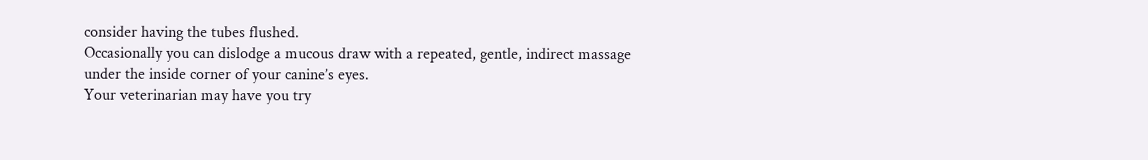consider having the tubes flushed.
Occasionally you can dislodge a mucous draw with a repeated, gentle, indirect massage under the inside corner of your canine’s eyes.
Your veterinarian may have you try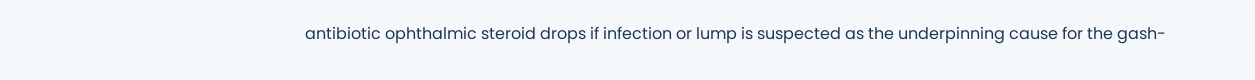antibiotic ophthalmic steroid drops if infection or lump is suspected as the underpinning cause for the gash-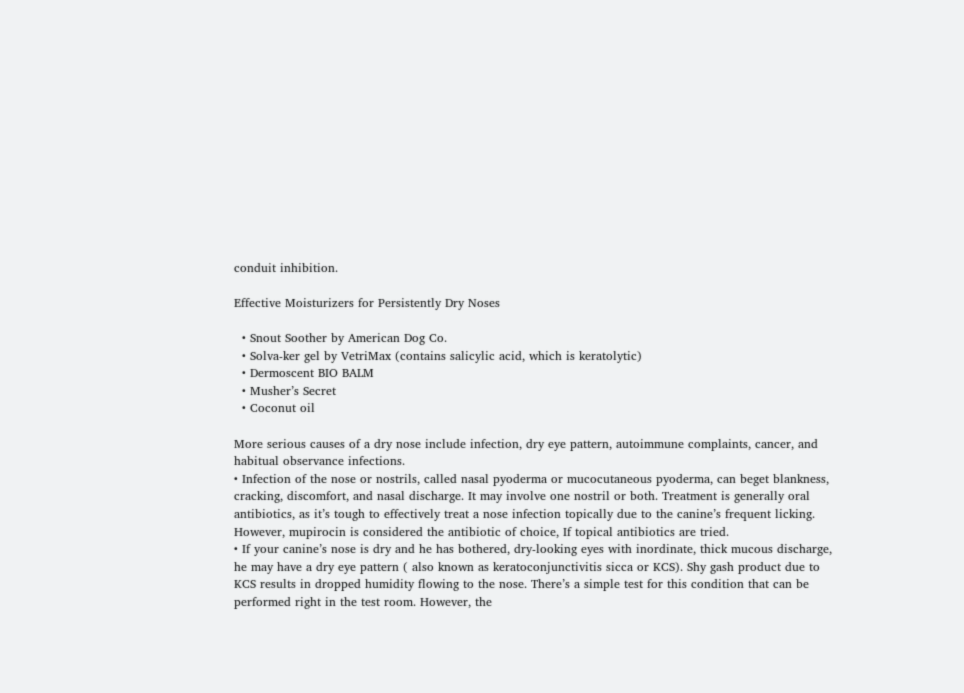conduit inhibition.

Effective Moisturizers for Persistently Dry Noses

  • Snout Soother by American Dog Co.
  • Solva-ker gel by VetriMax (contains salicylic acid, which is keratolytic)
  • Dermoscent BIO BALM
  • Musher’s Secret
  • Coconut oil

More serious causes of a dry nose include infection, dry eye pattern, autoimmune complaints, cancer, and habitual observance infections.
• Infection of the nose or nostrils, called nasal pyoderma or mucocutaneous pyoderma, can beget blankness, cracking, discomfort, and nasal discharge. It may involve one nostril or both. Treatment is generally oral antibiotics, as it’s tough to effectively treat a nose infection topically due to the canine’s frequent licking. However, mupirocin is considered the antibiotic of choice, If topical antibiotics are tried.
• If your canine’s nose is dry and he has bothered, dry-looking eyes with inordinate, thick mucous discharge, he may have a dry eye pattern ( also known as keratoconjunctivitis sicca or KCS). Shy gash product due to KCS results in dropped humidity flowing to the nose. There’s a simple test for this condition that can be performed right in the test room. However, the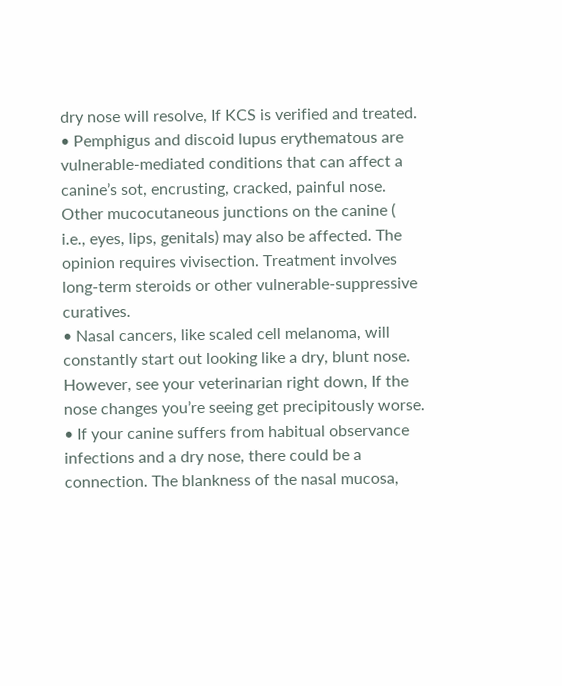dry nose will resolve, If KCS is verified and treated.
• Pemphigus and discoid lupus erythematous are vulnerable-mediated conditions that can affect a canine’s sot, encrusting, cracked, painful nose. Other mucocutaneous junctions on the canine ( i.e., eyes, lips, genitals) may also be affected. The opinion requires vivisection. Treatment involves long-term steroids or other vulnerable-suppressive curatives.
• Nasal cancers, like scaled cell melanoma, will constantly start out looking like a dry, blunt nose. However, see your veterinarian right down, If the nose changes you’re seeing get precipitously worse.
• If your canine suffers from habitual observance infections and a dry nose, there could be a connection. The blankness of the nasal mucosa,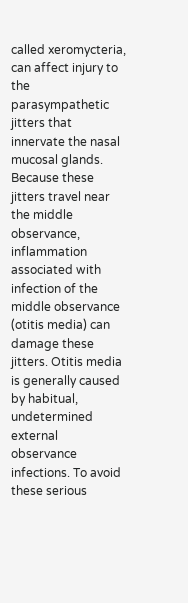called xeromycteria, can affect injury to the parasympathetic jitters that innervate the nasal mucosal glands. Because these jitters travel near the middle observance, inflammation associated with infection of the middle observance (otitis media) can damage these jitters. Otitis media is generally caused by habitual, undetermined external observance infections. To avoid these serious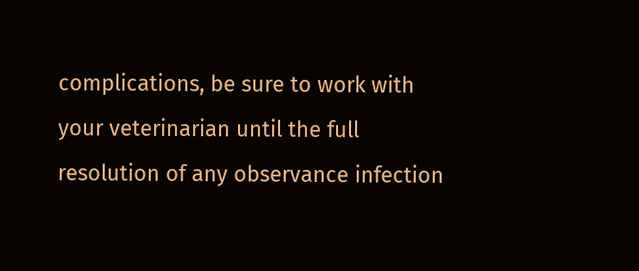complications, be sure to work with your veterinarian until the full resolution of any observance infection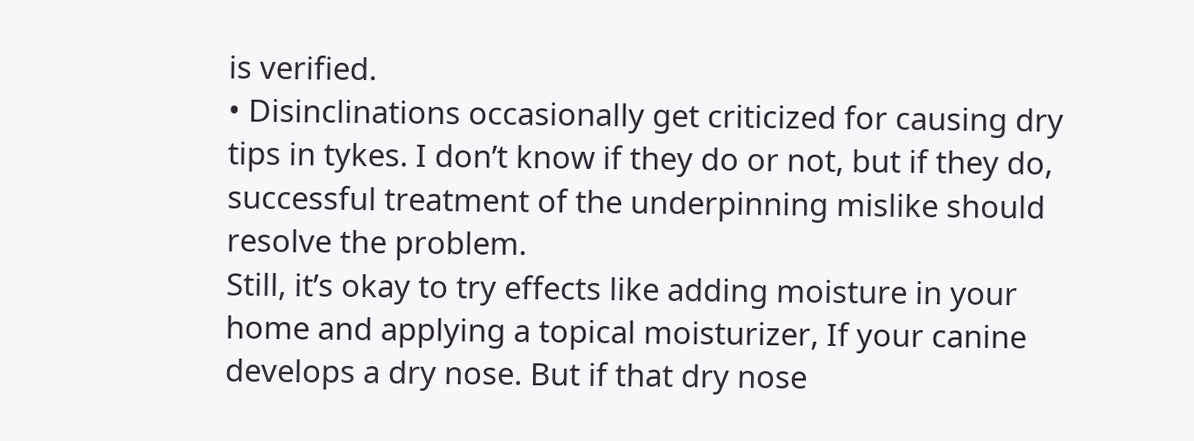is verified.
• Disinclinations occasionally get criticized for causing dry tips in tykes. I don’t know if they do or not, but if they do, successful treatment of the underpinning mislike should resolve the problem.
Still, it’s okay to try effects like adding moisture in your home and applying a topical moisturizer, If your canine develops a dry nose. But if that dry nose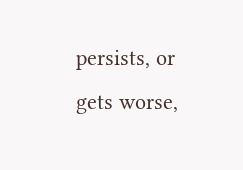persists, or gets worse,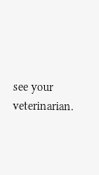see your veterinarian.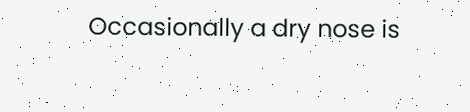Occasionally a dry nose is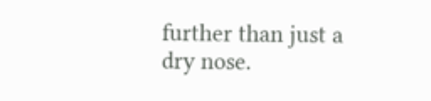further than just a dry nose.